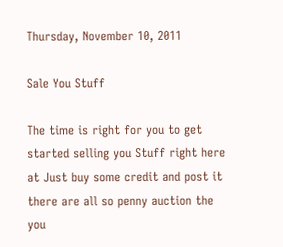Thursday, November 10, 2011

Sale You Stuff

The time is right for you to get started selling you Stuff right here at Just buy some credit and post it there are all so penny auction the you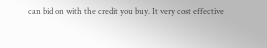can bid on with the credit you buy. It very cost effective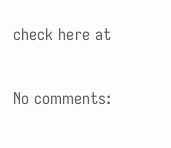check here at

No comments: